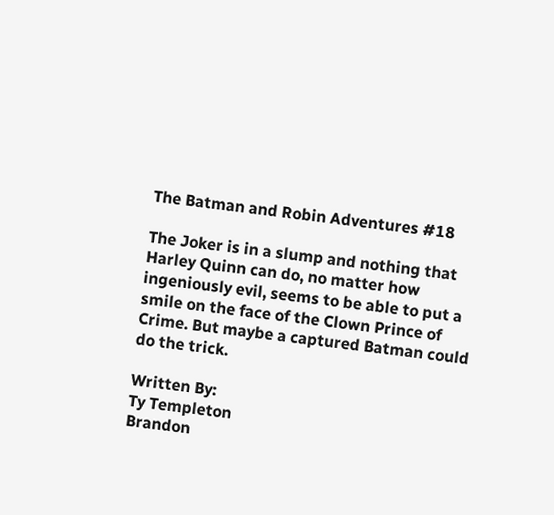The Batman and Robin Adventures #18

The Joker is in a slump and nothing that Harley Quinn can do, no matter how ingeniously evil, seems to be able to put a smile on the face of the Clown Prince of Crime. But maybe a captured Batman could do the trick.

Written By:
Ty Templeton
Brandon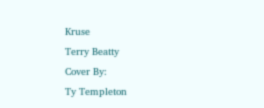Kruse
Terry Beatty
Cover By:
Ty Templeton